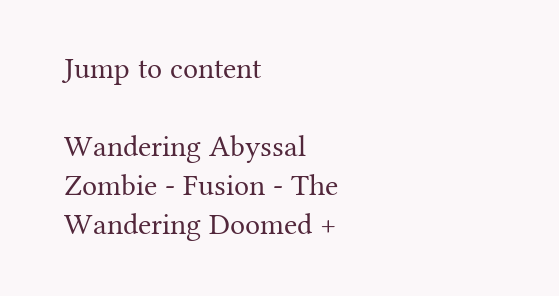Jump to content

Wandering Abyssal Zombie - Fusion - The Wandering Doomed +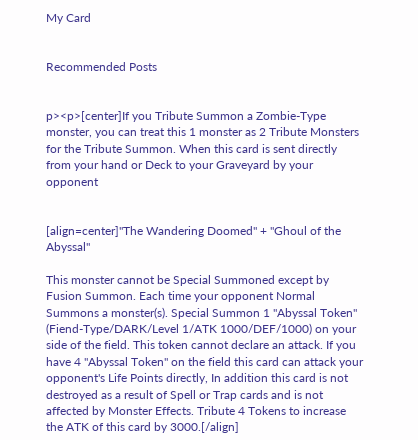My Card


Recommended Posts


p><p>[center]If you Tribute Summon a Zombie-Type monster, you can treat this 1 monster as 2 Tribute Monsters for the Tribute Summon. When this card is sent directly from your hand or Deck to your Graveyard by your opponent


[align=center]"The Wandering Doomed" + "Ghoul of the Abyssal"

This monster cannot be Special Summoned except by Fusion Summon. Each time your opponent Normal Summons a monster(s). Special Summon 1 "Abyssal Token" (Fiend-Type/DARK/Level 1/ATK 1000/DEF/1000) on your side of the field. This token cannot declare an attack. If you have 4 "Abyssal Token" on the field this card can attack your opponent's Life Points directly, In addition this card is not destroyed as a result of Spell or Trap cards and is not affected by Monster Effects. Tribute 4 Tokens to increase the ATK of this card by 3000.[/align]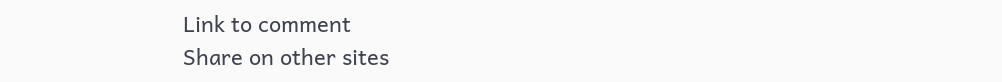Link to comment
Share on other sites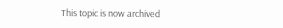This topic is now archived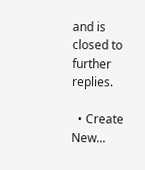and is closed to further replies.

  • Create New...